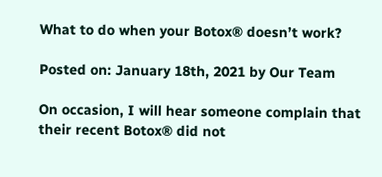What to do when your Botox® doesn’t work?

Posted on: January 18th, 2021 by Our Team

On occasion, I will hear someone complain that their recent Botox® did not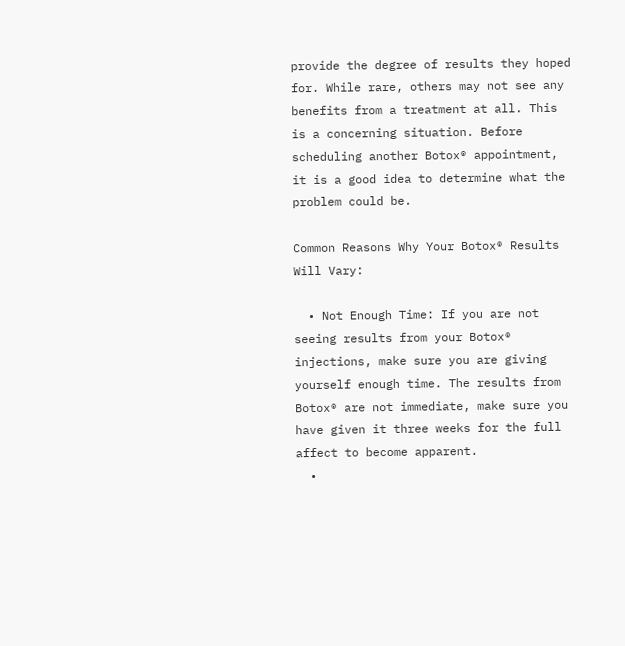provide the degree of results they hoped for. While rare, others may not see any benefits from a treatment at all. This is a concerning situation. Before scheduling another Botox® appointment, it is a good idea to determine what the problem could be.

Common Reasons Why Your Botox® Results Will Vary:

  • Not Enough Time: If you are not seeing results from your Botox® injections, make sure you are giving yourself enough time. The results from Botox® are not immediate, make sure you have given it three weeks for the full affect to become apparent.
  •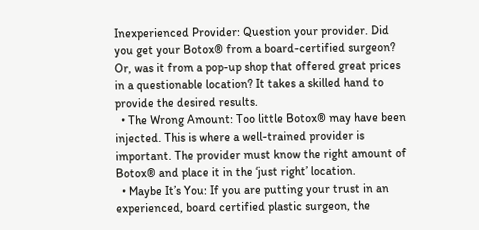Inexperienced Provider: Question your provider. Did you get your Botox® from a board-certified surgeon? Or, was it from a pop-up shop that offered great prices in a questionable location? It takes a skilled hand to provide the desired results.
  • The Wrong Amount: Too little Botox® may have been injected. This is where a well-trained provider is important. The provider must know the right amount of Botox® and place it in the ‘just right’ location.
  • Maybe It’s You: If you are putting your trust in an experienced, board certified plastic surgeon, the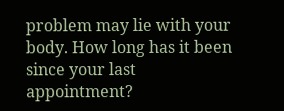problem may lie with your body. How long has it been since your last appointment?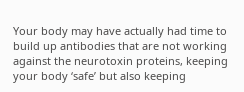Your body may have actually had time to build up antibodies that are not working against the neurotoxin proteins, keeping your body ‘safe’ but also keeping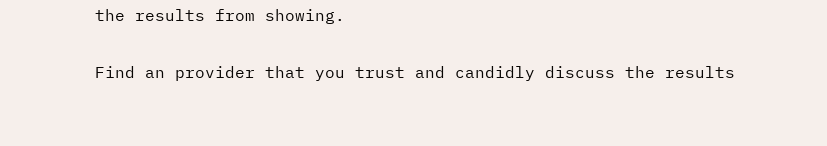the results from showing.

Find an provider that you trust and candidly discuss the results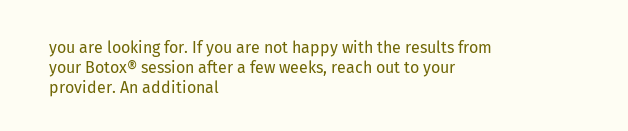you are looking for. If you are not happy with the results from your Botox® session after a few weeks, reach out to your provider. An additional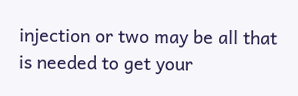injection or two may be all that is needed to get your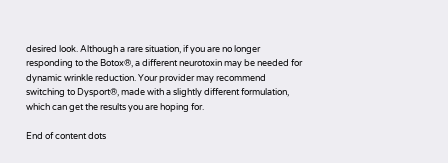desired look. Although a rare situation, if you are no longer responding to the Botox®, a different neurotoxin may be needed for dynamic wrinkle reduction. Your provider may recommend switching to Dysport®, made with a slightly different formulation, which can get the results you are hoping for.

End of content dots